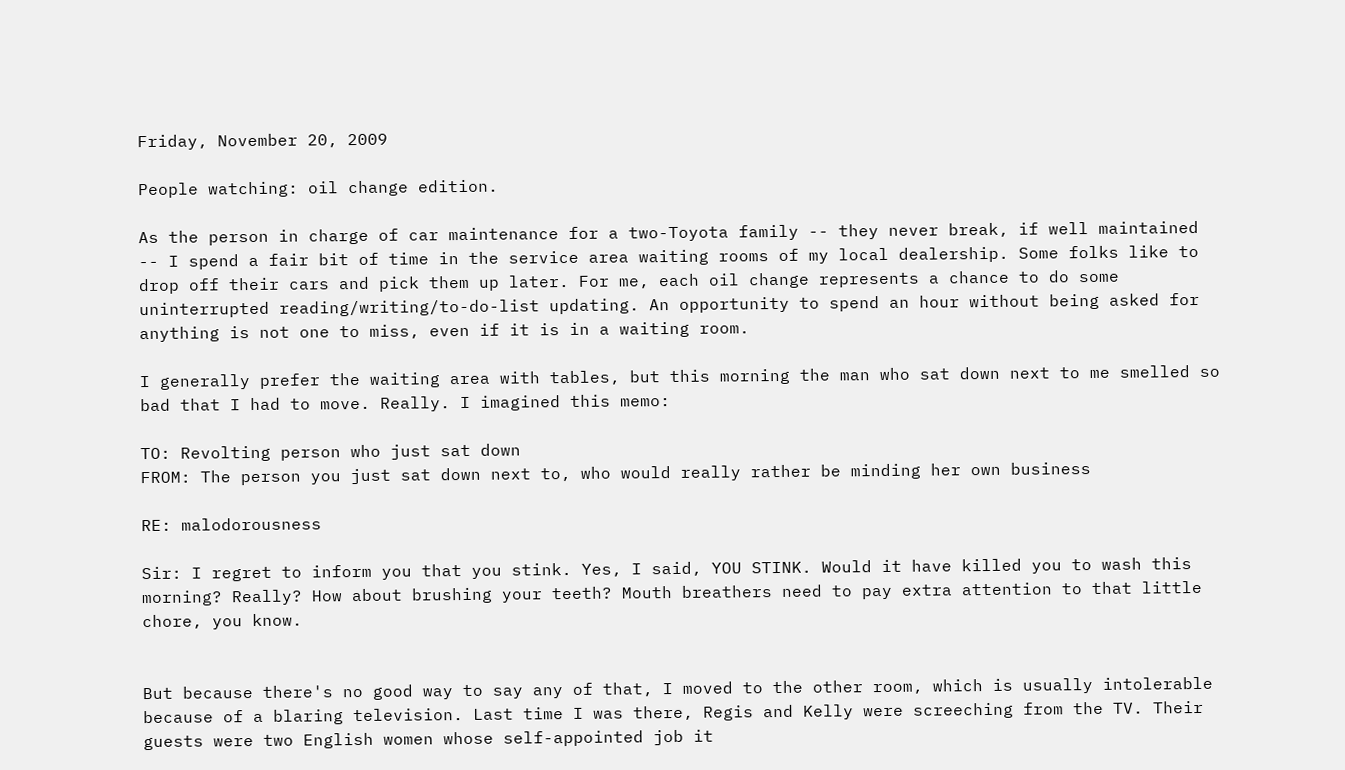Friday, November 20, 2009

People watching: oil change edition.

As the person in charge of car maintenance for a two-Toyota family -- they never break, if well maintained -- I spend a fair bit of time in the service area waiting rooms of my local dealership. Some folks like to drop off their cars and pick them up later. For me, each oil change represents a chance to do some uninterrupted reading/writing/to-do-list updating. An opportunity to spend an hour without being asked for anything is not one to miss, even if it is in a waiting room.

I generally prefer the waiting area with tables, but this morning the man who sat down next to me smelled so bad that I had to move. Really. I imagined this memo:

TO: Revolting person who just sat down
FROM: The person you just sat down next to, who would really rather be minding her own business

RE: malodorousness

Sir: I regret to inform you that you stink. Yes, I said, YOU STINK. Would it have killed you to wash this morning? Really? How about brushing your teeth? Mouth breathers need to pay extra attention to that little chore, you know.


But because there's no good way to say any of that, I moved to the other room, which is usually intolerable because of a blaring television. Last time I was there, Regis and Kelly were screeching from the TV. Their guests were two English women whose self-appointed job it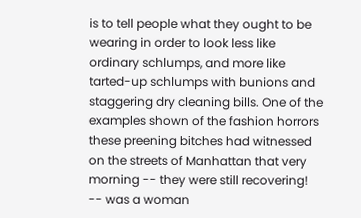is to tell people what they ought to be wearing in order to look less like ordinary schlumps, and more like tarted-up schlumps with bunions and staggering dry cleaning bills. One of the examples shown of the fashion horrors these preening bitches had witnessed on the streets of Manhattan that very morning -- they were still recovering! -- was a woman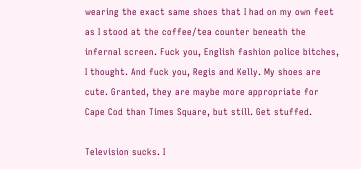wearing the exact same shoes that I had on my own feet as I stood at the coffee/tea counter beneath the infernal screen. Fuck you, English fashion police bitches, I thought. And fuck you, Regis and Kelly. My shoes are cute. Granted, they are maybe more appropriate for Cape Cod than Times Square, but still. Get stuffed.

Television sucks. I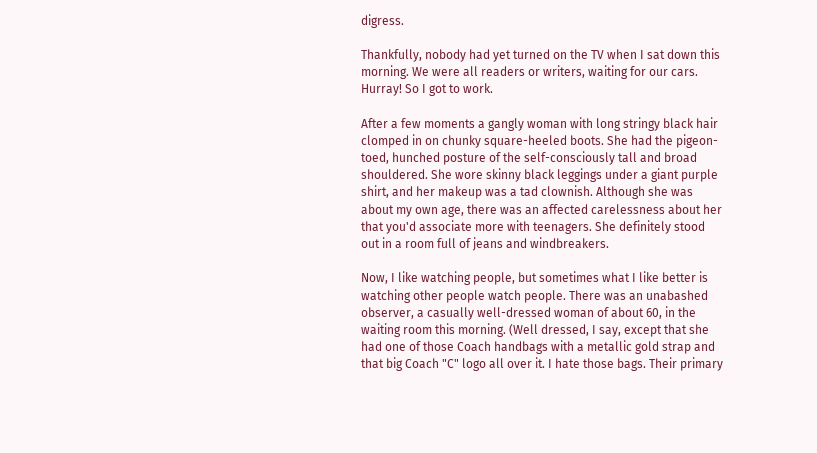digress.

Thankfully, nobody had yet turned on the TV when I sat down this morning. We were all readers or writers, waiting for our cars. Hurray! So I got to work.

After a few moments a gangly woman with long stringy black hair clomped in on chunky square-heeled boots. She had the pigeon-toed, hunched posture of the self-consciously tall and broad shouldered. She wore skinny black leggings under a giant purple shirt, and her makeup was a tad clownish. Although she was about my own age, there was an affected carelessness about her that you'd associate more with teenagers. She definitely stood out in a room full of jeans and windbreakers.

Now, I like watching people, but sometimes what I like better is watching other people watch people. There was an unabashed observer, a casually well-dressed woman of about 60, in the waiting room this morning. (Well dressed, I say, except that she had one of those Coach handbags with a metallic gold strap and that big Coach "C" logo all over it. I hate those bags. Their primary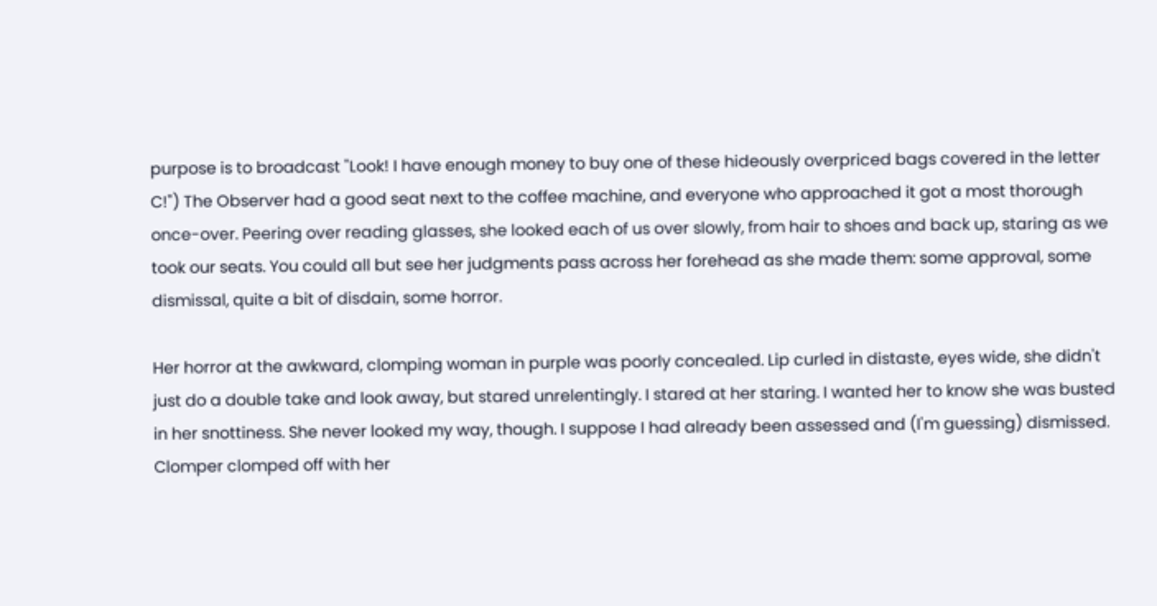purpose is to broadcast "Look! I have enough money to buy one of these hideously overpriced bags covered in the letter C!") The Observer had a good seat next to the coffee machine, and everyone who approached it got a most thorough once-over. Peering over reading glasses, she looked each of us over slowly, from hair to shoes and back up, staring as we took our seats. You could all but see her judgments pass across her forehead as she made them: some approval, some dismissal, quite a bit of disdain, some horror.

Her horror at the awkward, clomping woman in purple was poorly concealed. Lip curled in distaste, eyes wide, she didn't just do a double take and look away, but stared unrelentingly. I stared at her staring. I wanted her to know she was busted in her snottiness. She never looked my way, though. I suppose I had already been assessed and (I'm guessing) dismissed. Clomper clomped off with her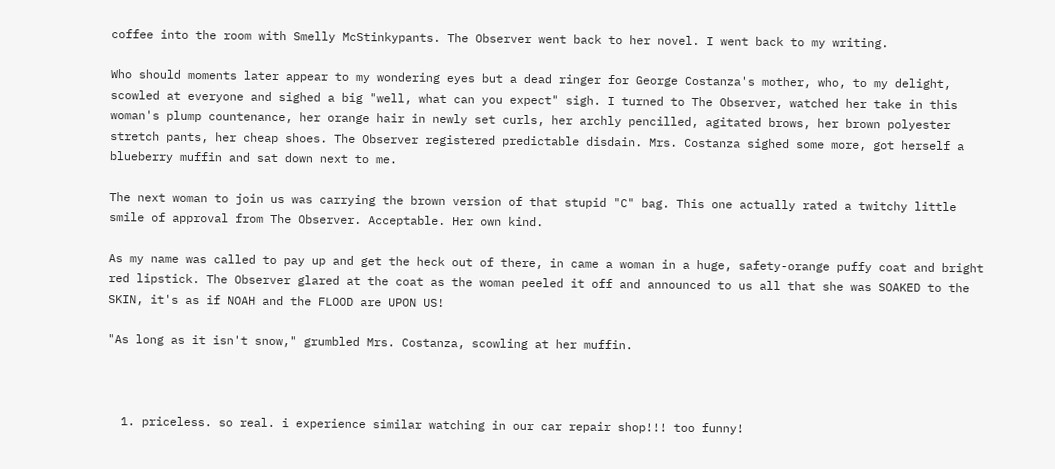coffee into the room with Smelly McStinkypants. The Observer went back to her novel. I went back to my writing.

Who should moments later appear to my wondering eyes but a dead ringer for George Costanza's mother, who, to my delight, scowled at everyone and sighed a big "well, what can you expect" sigh. I turned to The Observer, watched her take in this woman's plump countenance, her orange hair in newly set curls, her archly pencilled, agitated brows, her brown polyester stretch pants, her cheap shoes. The Observer registered predictable disdain. Mrs. Costanza sighed some more, got herself a blueberry muffin and sat down next to me.

The next woman to join us was carrying the brown version of that stupid "C" bag. This one actually rated a twitchy little smile of approval from The Observer. Acceptable. Her own kind.

As my name was called to pay up and get the heck out of there, in came a woman in a huge, safety-orange puffy coat and bright red lipstick. The Observer glared at the coat as the woman peeled it off and announced to us all that she was SOAKED to the SKIN, it's as if NOAH and the FLOOD are UPON US!

"As long as it isn't snow," grumbled Mrs. Costanza, scowling at her muffin.



  1. priceless. so real. i experience similar watching in our car repair shop!!! too funny!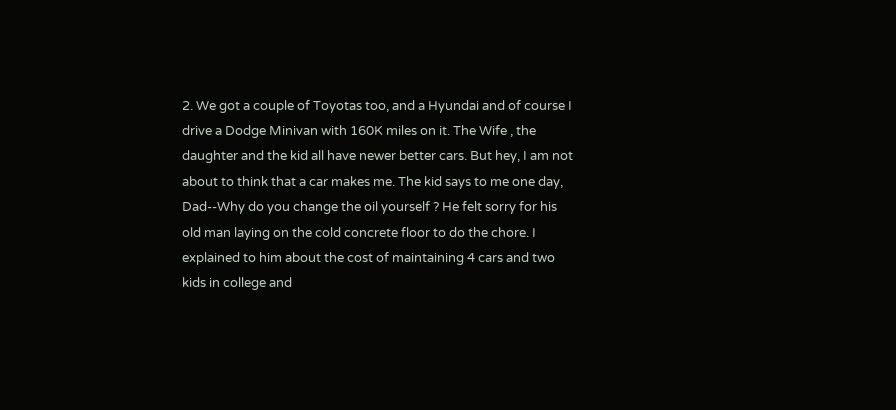2. We got a couple of Toyotas too, and a Hyundai and of course I drive a Dodge Minivan with 160K miles on it. The Wife , the daughter and the kid all have newer better cars. But hey, I am not about to think that a car makes me. The kid says to me one day, Dad--Why do you change the oil yourself ? He felt sorry for his old man laying on the cold concrete floor to do the chore. I explained to him about the cost of maintaining 4 cars and two kids in college and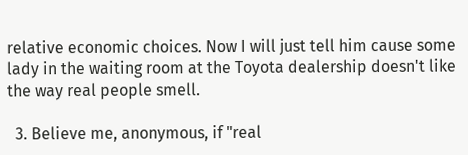relative economic choices. Now I will just tell him cause some lady in the waiting room at the Toyota dealership doesn't like the way real people smell.

  3. Believe me, anonymous, if "real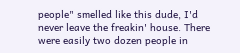people" smelled like this dude, I'd never leave the freakin' house. There were easily two dozen people in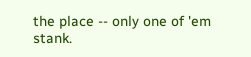the place -- only one of 'em stank.